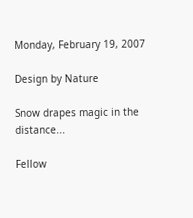Monday, February 19, 2007

Design by Nature

Snow drapes magic in the distance...

Fellow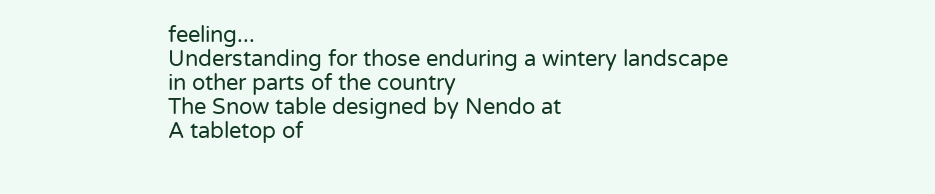feeling...
Understanding for those enduring a wintery landscape in other parts of the country
The Snow table designed by Nendo at
A tabletop of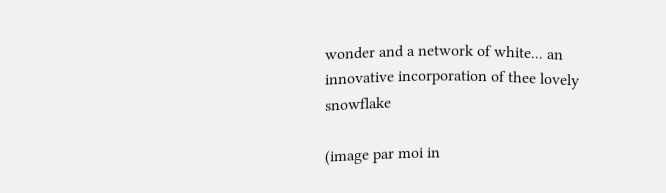wonder and a network of white... an innovative incorporation of thee lovely snowflake

(image par moi in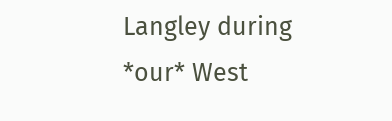Langley during *our* West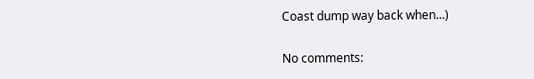Coast dump way back when...)

No comments: